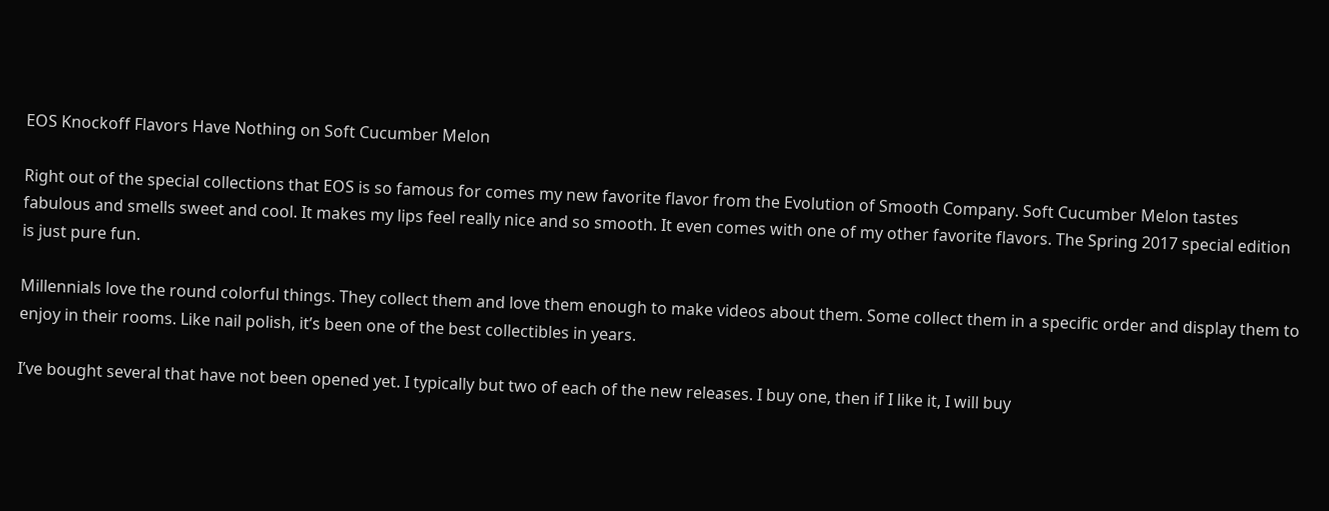EOS Knockoff Flavors Have Nothing on Soft Cucumber Melon

Right out of the special collections that EOS is so famous for comes my new favorite flavor from the Evolution of Smooth Company. Soft Cucumber Melon tastes fabulous and smells sweet and cool. It makes my lips feel really nice and so smooth. It even comes with one of my other favorite flavors. The Spring 2017 special edition is just pure fun.

Millennials love the round colorful things. They collect them and love them enough to make videos about them. Some collect them in a specific order and display them to enjoy in their rooms. Like nail polish, it’s been one of the best collectibles in years.

I’ve bought several that have not been opened yet. I typically but two of each of the new releases. I buy one, then if I like it, I will buy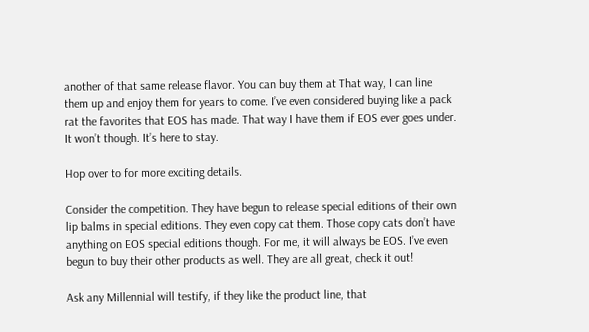another of that same release flavor. You can buy them at That way, I can line them up and enjoy them for years to come. I’ve even considered buying like a pack rat the favorites that EOS has made. That way I have them if EOS ever goes under. It won’t though. It’s here to stay.

Hop over to for more exciting details.

Consider the competition. They have begun to release special editions of their own lip balms in special editions. They even copy cat them. Those copy cats don’t have anything on EOS special editions though. For me, it will always be EOS. I’ve even begun to buy their other products as well. They are all great, check it out!

Ask any Millennial will testify, if they like the product line, that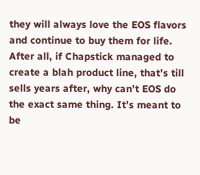they will always love the EOS flavors and continue to buy them for life. After all, if Chapstick managed to create a blah product line, that’s till sells years after, why can’t EOS do the exact same thing. It’s meant to be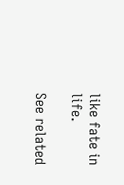like fate in life.

See related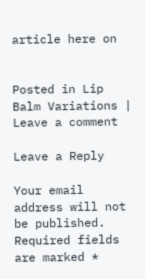article here on


Posted in Lip Balm Variations | Leave a comment

Leave a Reply

Your email address will not be published. Required fields are marked *